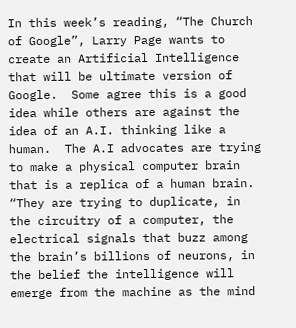In this week’s reading, “The Church of Google”, Larry Page wants to create an Artificial Intelligence that will be ultimate version of Google.  Some agree this is a good idea while others are against the idea of an A.I. thinking like a human.  The A.I advocates are trying to make a physical computer brain that is a replica of a human brain.  “They are trying to duplicate, in the circuitry of a computer, the electrical signals that buzz among the brain’s billions of neurons, in the belief the intelligence will emerge from the machine as the mind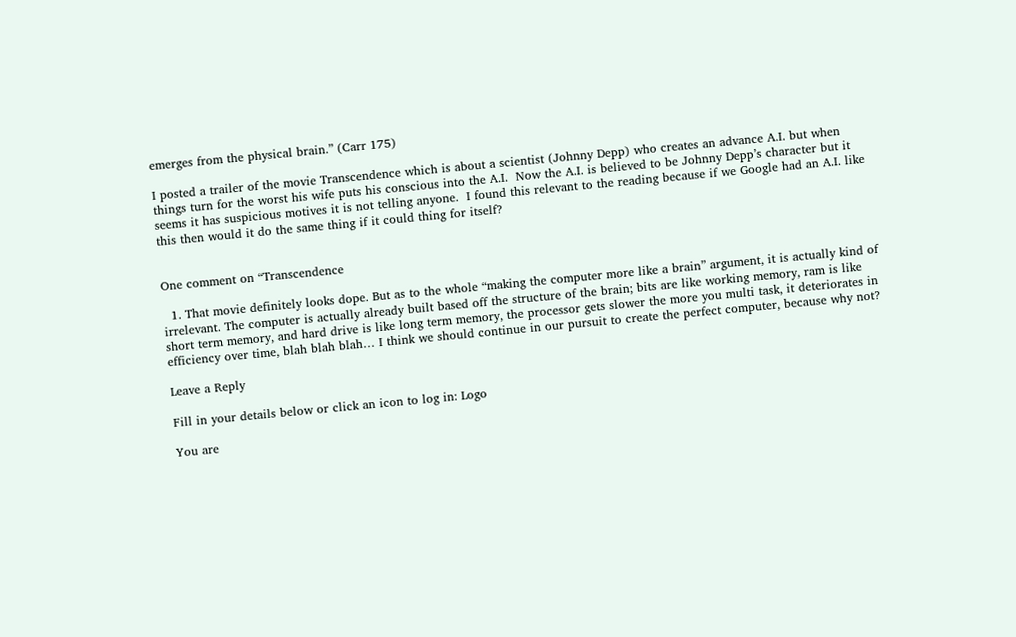emerges from the physical brain.” (Carr 175)

I posted a trailer of the movie Transcendence which is about a scientist (Johnny Depp) who creates an advance A.I. but when things turn for the worst his wife puts his conscious into the A.I.  Now the A.I. is believed to be Johnny Depp’s character but it seems it has suspicious motives it is not telling anyone.  I found this relevant to the reading because if we Google had an A.I. like this then would it do the same thing if it could thing for itself?


One comment on “Transcendence

  1. That movie definitely looks dope. But as to the whole “making the computer more like a brain” argument, it is actually kind of irrelevant. The computer is actually already built based off the structure of the brain; bits are like working memory, ram is like short term memory, and hard drive is like long term memory, the processor gets slower the more you multi task, it deteriorates in efficiency over time, blah blah blah… I think we should continue in our pursuit to create the perfect computer, because why not?

Leave a Reply

Fill in your details below or click an icon to log in: Logo

You are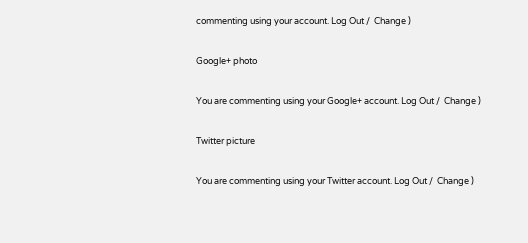commenting using your account. Log Out /  Change )

Google+ photo

You are commenting using your Google+ account. Log Out /  Change )

Twitter picture

You are commenting using your Twitter account. Log Out /  Change )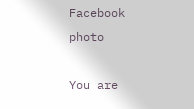Facebook photo

You are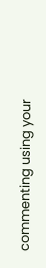commenting using your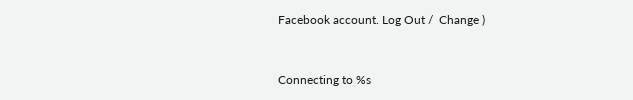Facebook account. Log Out /  Change )


Connecting to %s